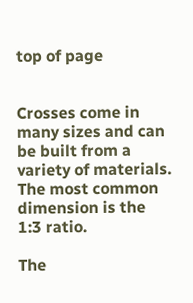top of page


Crosses come in many sizes and can be built from a variety of materials. The most common dimension is the 1:3 ratio.

The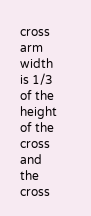cross arm width is 1/3 of the height of the cross and the cross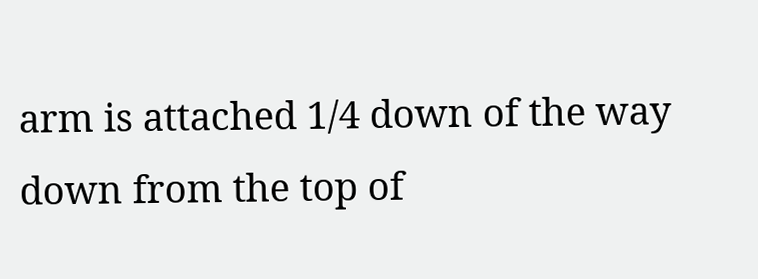arm is attached 1/4 down of the way down from the top of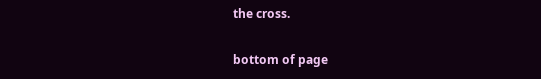the cross.

bottom of page